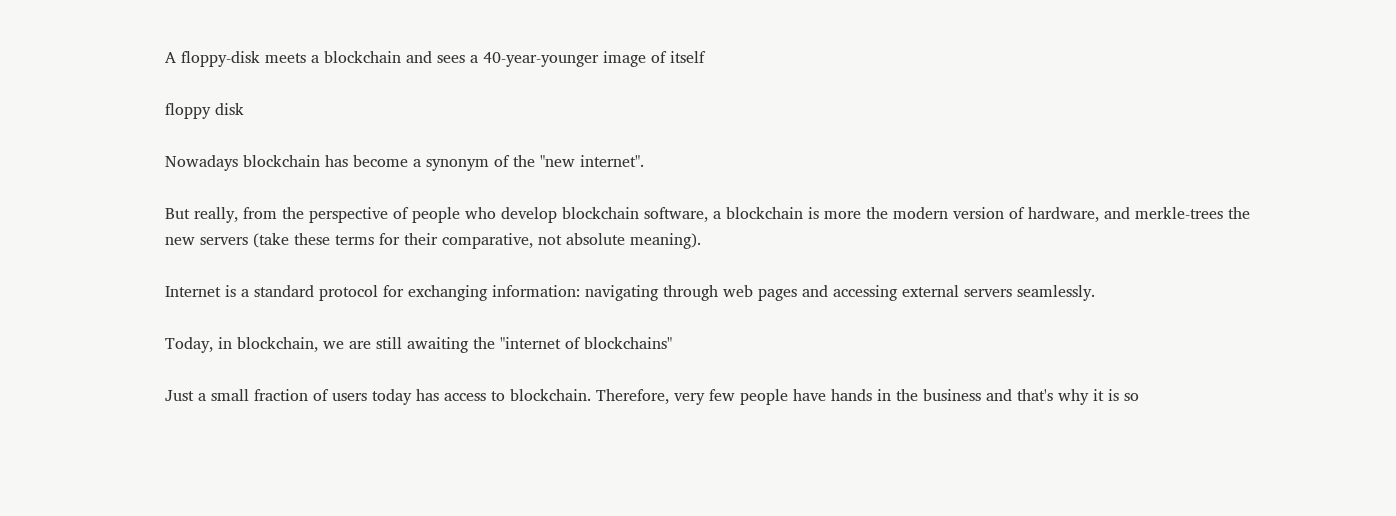A floppy-disk meets a blockchain and sees a 40-year-younger image of itself

floppy disk

Nowadays blockchain has become a synonym of the "new internet".

But really, from the perspective of people who develop blockchain software, a blockchain is more the modern version of hardware, and merkle-trees the new servers (take these terms for their comparative, not absolute meaning).

Internet is a standard protocol for exchanging information: navigating through web pages and accessing external servers seamlessly.

Today, in blockchain, we are still awaiting the "internet of blockchains"

Just a small fraction of users today has access to blockchain. Therefore, very few people have hands in the business and that's why it is so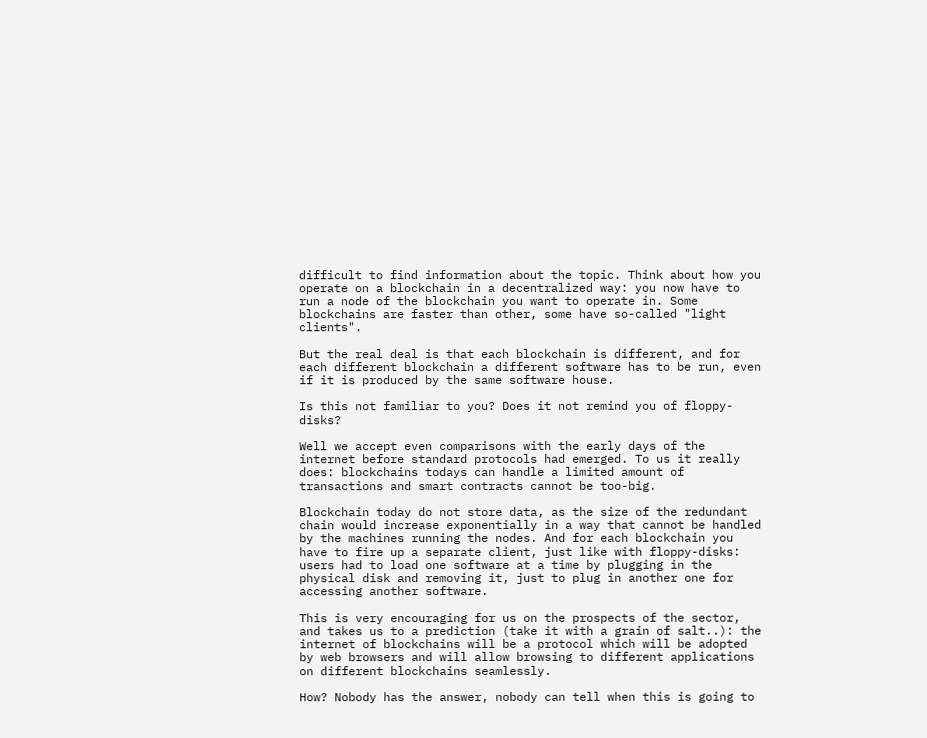difficult to find information about the topic. Think about how you operate on a blockchain in a decentralized way: you now have to run a node of the blockchain you want to operate in. Some blockchains are faster than other, some have so-called "light clients".

But the real deal is that each blockchain is different, and for each different blockchain a different software has to be run, even if it is produced by the same software house.

Is this not familiar to you? Does it not remind you of floppy-disks?

Well we accept even comparisons with the early days of the internet before standard protocols had emerged. To us it really does: blockchains todays can handle a limited amount of transactions and smart contracts cannot be too-big.

Blockchain today do not store data, as the size of the redundant chain would increase exponentially in a way that cannot be handled by the machines running the nodes. And for each blockchain you have to fire up a separate client, just like with floppy-disks: users had to load one software at a time by plugging in the physical disk and removing it, just to plug in another one for accessing another software.

This is very encouraging for us on the prospects of the sector, and takes us to a prediction (take it with a grain of salt..): the internet of blockchains will be a protocol which will be adopted by web browsers and will allow browsing to different applications on different blockchains seamlessly.

How? Nobody has the answer, nobody can tell when this is going to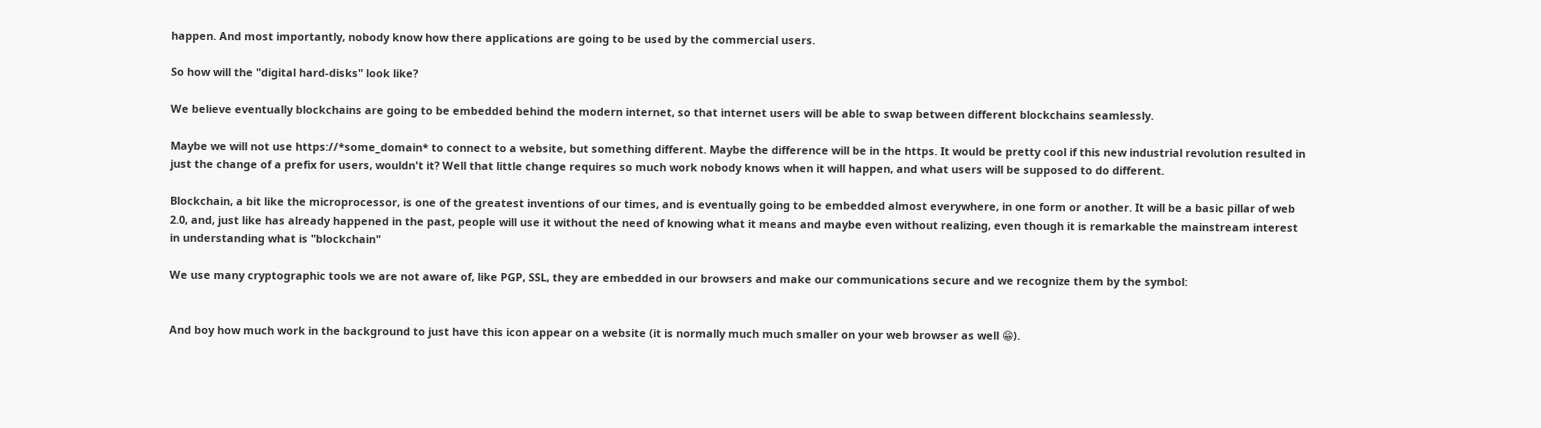happen. And most importantly, nobody know how there applications are going to be used by the commercial users.

So how will the "digital hard-disks" look like?

We believe eventually blockchains are going to be embedded behind the modern internet, so that internet users will be able to swap between different blockchains seamlessly.

Maybe we will not use https://*some_domain* to connect to a website, but something different. Maybe the difference will be in the https. It would be pretty cool if this new industrial revolution resulted in just the change of a prefix for users, wouldn't it? Well that little change requires so much work nobody knows when it will happen, and what users will be supposed to do different.

Blockchain, a bit like the microprocessor, is one of the greatest inventions of our times, and is eventually going to be embedded almost everywhere, in one form or another. It will be a basic pillar of web 2.0, and, just like has already happened in the past, people will use it without the need of knowing what it means and maybe even without realizing, even though it is remarkable the mainstream interest in understanding what is "blockchain"

We use many cryptographic tools we are not aware of, like PGP, SSL, they are embedded in our browsers and make our communications secure and we recognize them by the symbol:


And boy how much work in the background to just have this icon appear on a website (it is normally much much smaller on your web browser as well 😁).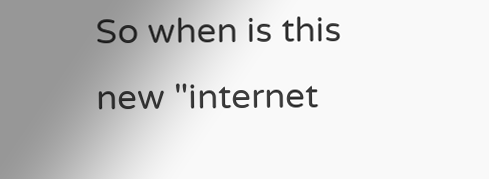So when is this new "internet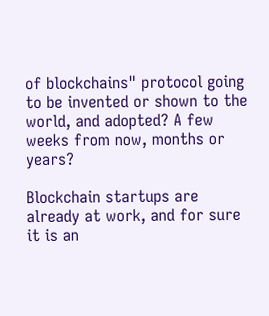of blockchains" protocol going to be invented or shown to the world, and adopted? A few weeks from now, months or years?

Blockchain startups are already at work, and for sure it is an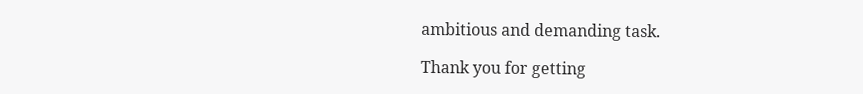ambitious and demanding task.

Thank you for getting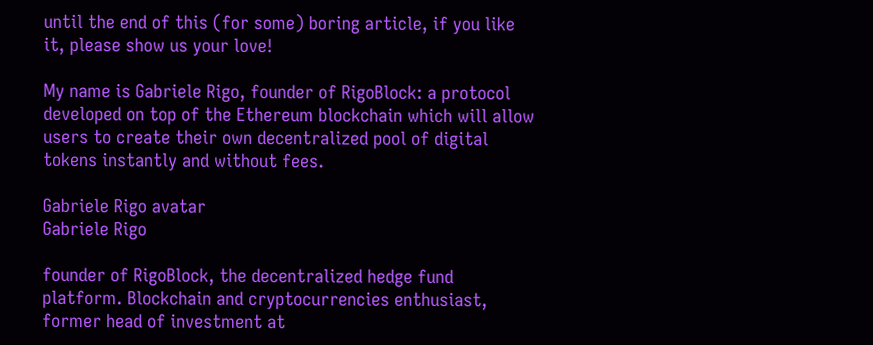until the end of this (for some) boring article, if you like it, please show us your love!

My name is Gabriele Rigo, founder of RigoBlock: a protocol developed on top of the Ethereum blockchain which will allow users to create their own decentralized pool of digital tokens instantly and without fees.

Gabriele Rigo avatar
Gabriele Rigo

founder of RigoBlock, the decentralized hedge fund platform. Blockchain and cryptocurrencies enthusiast, former head of investment at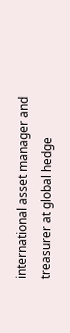international asset manager and treasurer at global hedge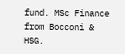fund. MSc Finance from Bocconi & HSG.